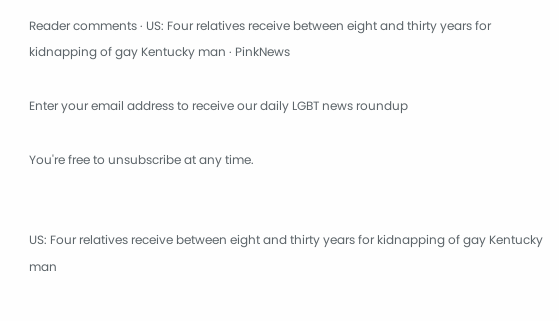Reader comments · US: Four relatives receive between eight and thirty years for kidnapping of gay Kentucky man · PinkNews

Enter your email address to receive our daily LGBT news roundup

You're free to unsubscribe at any time.


US: Four relatives receive between eight and thirty years for kidnapping of gay Kentucky man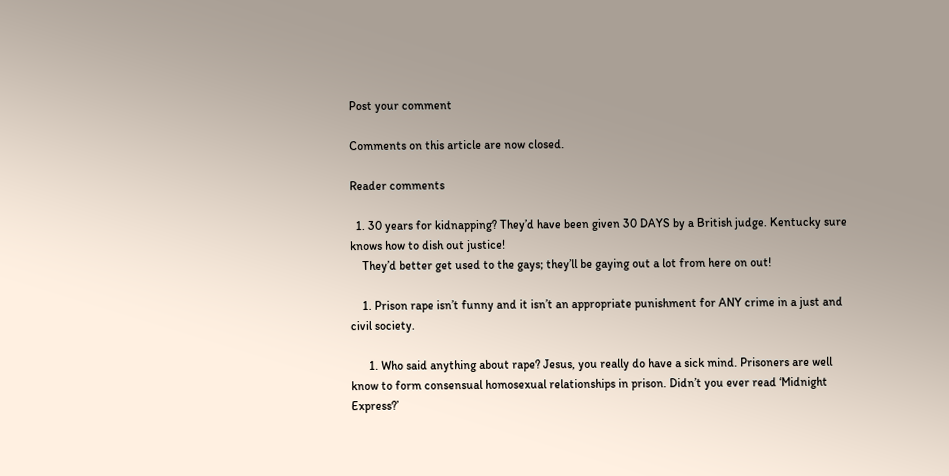Post your comment

Comments on this article are now closed.

Reader comments

  1. 30 years for kidnapping? They’d have been given 30 DAYS by a British judge. Kentucky sure knows how to dish out justice!
    They’d better get used to the gays; they’ll be gaying out a lot from here on out!

    1. Prison rape isn’t funny and it isn’t an appropriate punishment for ANY crime in a just and civil society.

      1. Who said anything about rape? Jesus, you really do have a sick mind. Prisoners are well know to form consensual homosexual relationships in prison. Didn’t you ever read ‘Midnight Express?’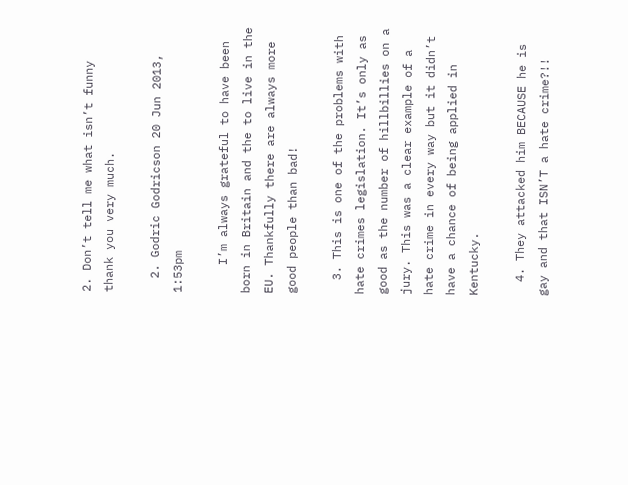2. Don’t tell me what isn’t funny thank you very much.

  2. Godric Godricson 20 Jun 2013, 1:53pm

    I’m always grateful to have been born in Britain and the to live in the EU. Thankfully there are always more good people than bad!

  3. This is one of the problems with hate crimes legislation. It’s only as good as the number of hillbillies on a jury. This was a clear example of a hate crime in every way but it didn’t have a chance of being applied in Kentucky.

  4. They attacked him BECAUSE he is gay and that ISN’T a hate crime?!!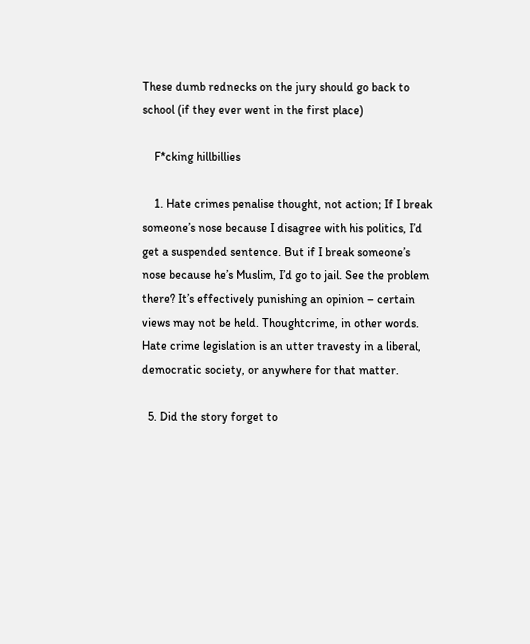These dumb rednecks on the jury should go back to school (if they ever went in the first place)

    F*cking hillbillies

    1. Hate crimes penalise thought, not action; If I break someone’s nose because I disagree with his politics, I’d get a suspended sentence. But if I break someone’s nose because he’s Muslim, I’d go to jail. See the problem there? It’s effectively punishing an opinion – certain views may not be held. Thoughtcrime, in other words. Hate crime legislation is an utter travesty in a liberal, democratic society, or anywhere for that matter.

  5. Did the story forget to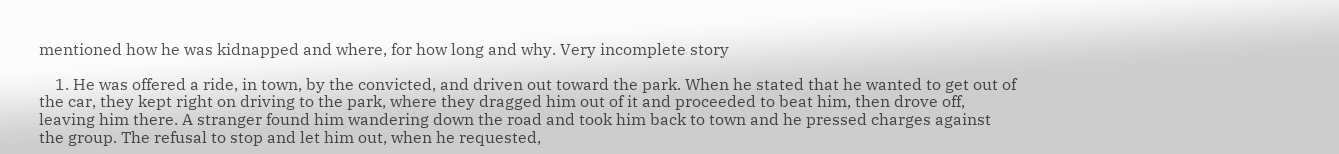mentioned how he was kidnapped and where, for how long and why. Very incomplete story

    1. He was offered a ride, in town, by the convicted, and driven out toward the park. When he stated that he wanted to get out of the car, they kept right on driving to the park, where they dragged him out of it and proceeded to beat him, then drove off, leaving him there. A stranger found him wandering down the road and took him back to town and he pressed charges against the group. The refusal to stop and let him out, when he requested,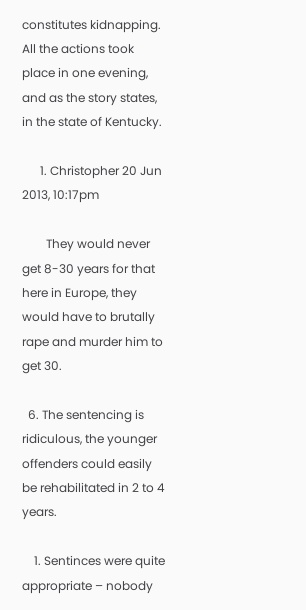constitutes kidnapping. All the actions took place in one evening, and as the story states, in the state of Kentucky.

      1. Christopher 20 Jun 2013, 10:17pm

        They would never get 8-30 years for that here in Europe, they would have to brutally rape and murder him to get 30.

  6. The sentencing is ridiculous, the younger offenders could easily be rehabilitated in 2 to 4 years.

    1. Sentinces were quite appropriate – nobody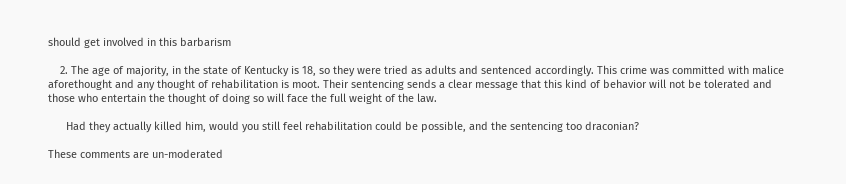should get involved in this barbarism

    2. The age of majority, in the state of Kentucky is 18, so they were tried as adults and sentenced accordingly. This crime was committed with malice aforethought and any thought of rehabilitation is moot. Their sentencing sends a clear message that this kind of behavior will not be tolerated and those who entertain the thought of doing so will face the full weight of the law.

      Had they actually killed him, would you still feel rehabilitation could be possible, and the sentencing too draconian?

These comments are un-moderated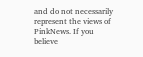and do not necessarily represent the views of PinkNews. If you believe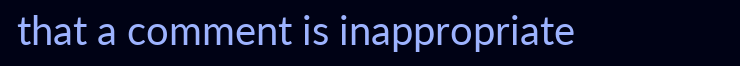that a comment is inappropriate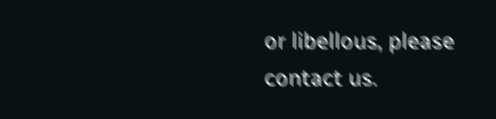or libellous, please contact us.